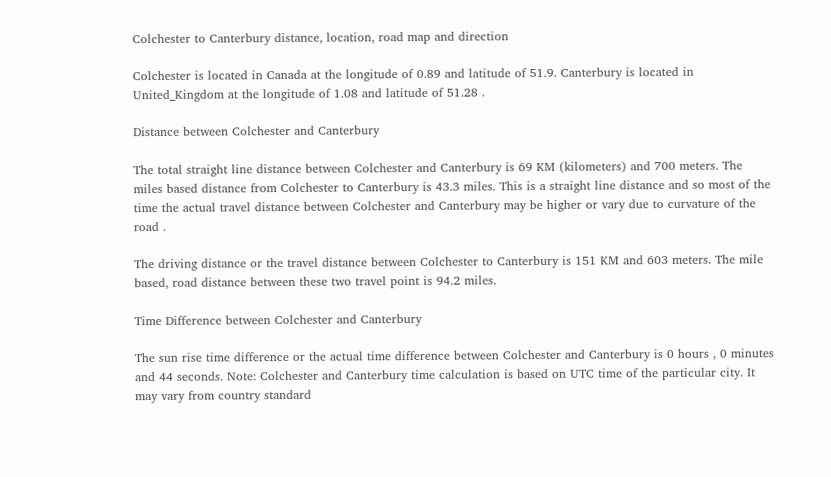Colchester to Canterbury distance, location, road map and direction

Colchester is located in Canada at the longitude of 0.89 and latitude of 51.9. Canterbury is located in United_Kingdom at the longitude of 1.08 and latitude of 51.28 .

Distance between Colchester and Canterbury

The total straight line distance between Colchester and Canterbury is 69 KM (kilometers) and 700 meters. The miles based distance from Colchester to Canterbury is 43.3 miles. This is a straight line distance and so most of the time the actual travel distance between Colchester and Canterbury may be higher or vary due to curvature of the road .

The driving distance or the travel distance between Colchester to Canterbury is 151 KM and 603 meters. The mile based, road distance between these two travel point is 94.2 miles.

Time Difference between Colchester and Canterbury

The sun rise time difference or the actual time difference between Colchester and Canterbury is 0 hours , 0 minutes and 44 seconds. Note: Colchester and Canterbury time calculation is based on UTC time of the particular city. It may vary from country standard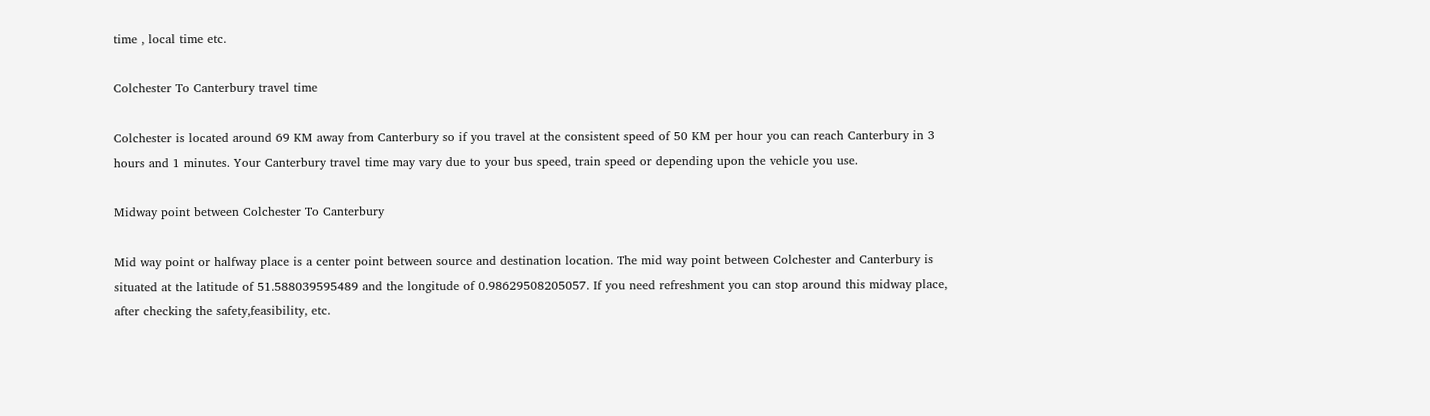time , local time etc.

Colchester To Canterbury travel time

Colchester is located around 69 KM away from Canterbury so if you travel at the consistent speed of 50 KM per hour you can reach Canterbury in 3 hours and 1 minutes. Your Canterbury travel time may vary due to your bus speed, train speed or depending upon the vehicle you use.

Midway point between Colchester To Canterbury

Mid way point or halfway place is a center point between source and destination location. The mid way point between Colchester and Canterbury is situated at the latitude of 51.588039595489 and the longitude of 0.98629508205057. If you need refreshment you can stop around this midway place, after checking the safety,feasibility, etc.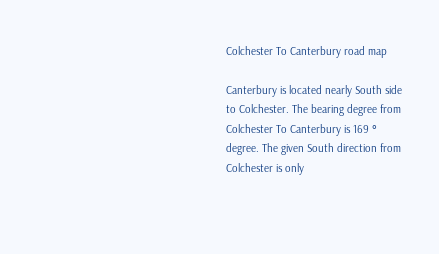Colchester To Canterbury road map

Canterbury is located nearly South side to Colchester. The bearing degree from Colchester To Canterbury is 169 ° degree. The given South direction from Colchester is only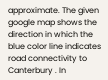approximate. The given google map shows the direction in which the blue color line indicates road connectivity to Canterbury . In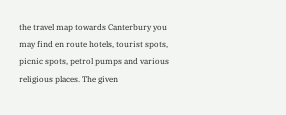the travel map towards Canterbury you may find en route hotels, tourist spots, picnic spots, petrol pumps and various religious places. The given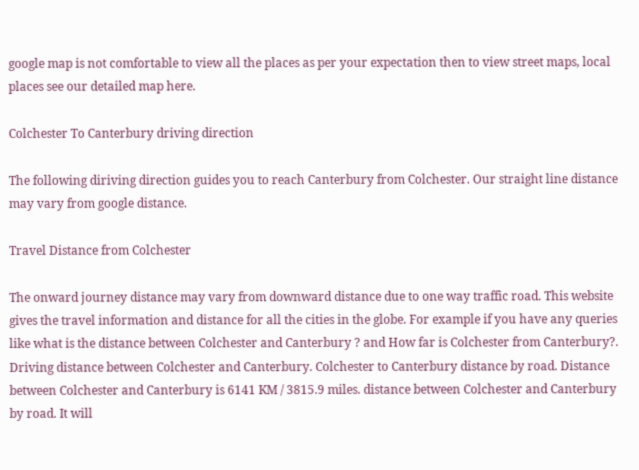google map is not comfortable to view all the places as per your expectation then to view street maps, local places see our detailed map here.

Colchester To Canterbury driving direction

The following diriving direction guides you to reach Canterbury from Colchester. Our straight line distance may vary from google distance.

Travel Distance from Colchester

The onward journey distance may vary from downward distance due to one way traffic road. This website gives the travel information and distance for all the cities in the globe. For example if you have any queries like what is the distance between Colchester and Canterbury ? and How far is Colchester from Canterbury?. Driving distance between Colchester and Canterbury. Colchester to Canterbury distance by road. Distance between Colchester and Canterbury is 6141 KM / 3815.9 miles. distance between Colchester and Canterbury by road. It will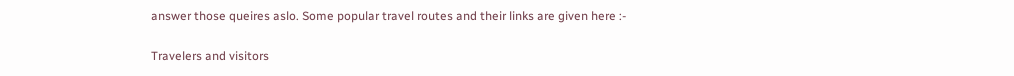answer those queires aslo. Some popular travel routes and their links are given here :-

Travelers and visitors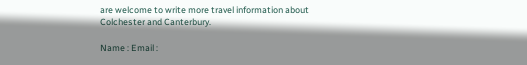are welcome to write more travel information about Colchester and Canterbury.

Name : Email :